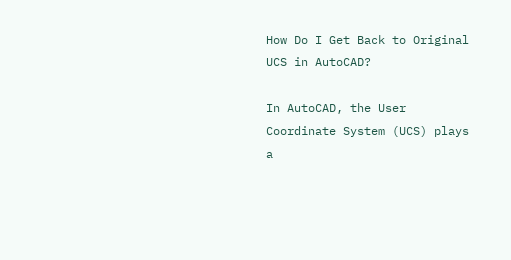How Do I Get Back to Original UCS in AutoCAD?

In AutoCAD, the User Coordinate System (UCS) plays a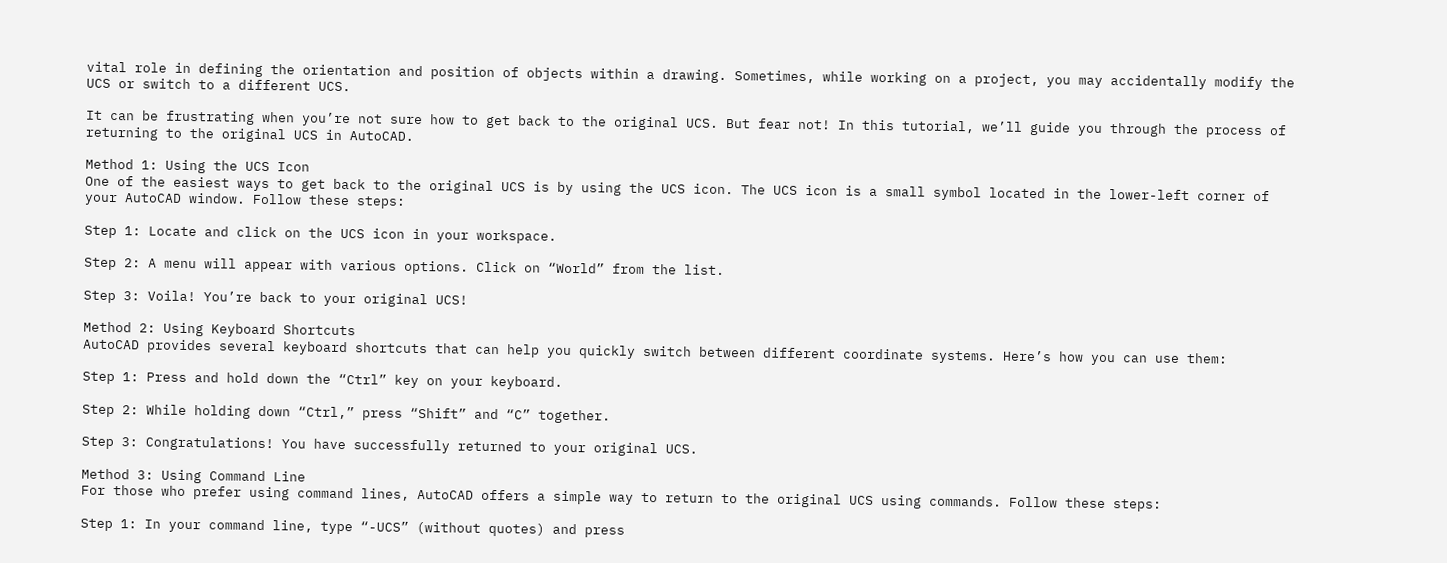vital role in defining the orientation and position of objects within a drawing. Sometimes, while working on a project, you may accidentally modify the UCS or switch to a different UCS.

It can be frustrating when you’re not sure how to get back to the original UCS. But fear not! In this tutorial, we’ll guide you through the process of returning to the original UCS in AutoCAD.

Method 1: Using the UCS Icon
One of the easiest ways to get back to the original UCS is by using the UCS icon. The UCS icon is a small symbol located in the lower-left corner of your AutoCAD window. Follow these steps:

Step 1: Locate and click on the UCS icon in your workspace.

Step 2: A menu will appear with various options. Click on “World” from the list.

Step 3: Voila! You’re back to your original UCS!

Method 2: Using Keyboard Shortcuts
AutoCAD provides several keyboard shortcuts that can help you quickly switch between different coordinate systems. Here’s how you can use them:

Step 1: Press and hold down the “Ctrl” key on your keyboard.

Step 2: While holding down “Ctrl,” press “Shift” and “C” together.

Step 3: Congratulations! You have successfully returned to your original UCS.

Method 3: Using Command Line
For those who prefer using command lines, AutoCAD offers a simple way to return to the original UCS using commands. Follow these steps:

Step 1: In your command line, type “-UCS” (without quotes) and press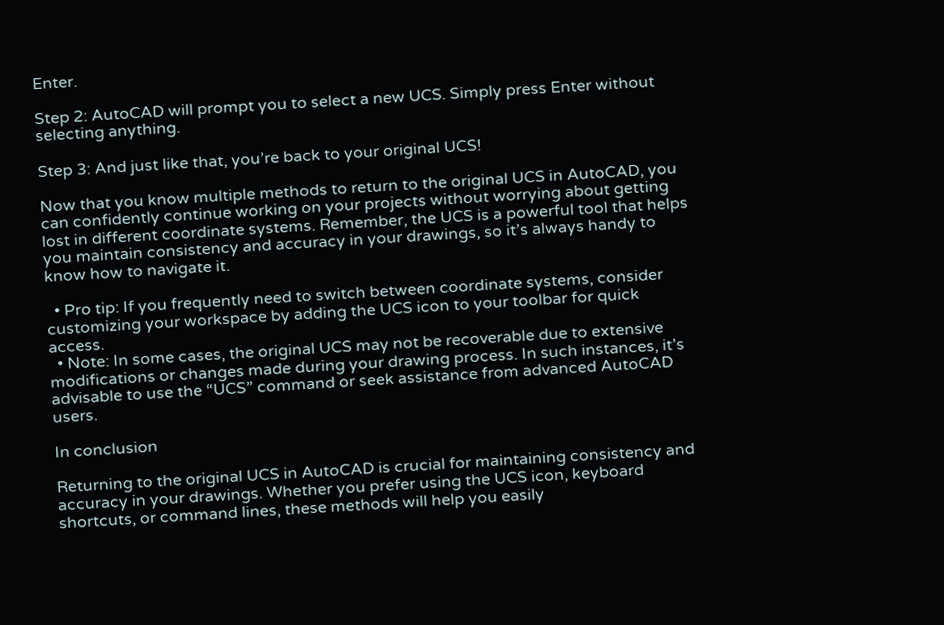Enter.

Step 2: AutoCAD will prompt you to select a new UCS. Simply press Enter without selecting anything.

Step 3: And just like that, you’re back to your original UCS!

Now that you know multiple methods to return to the original UCS in AutoCAD, you can confidently continue working on your projects without worrying about getting lost in different coordinate systems. Remember, the UCS is a powerful tool that helps you maintain consistency and accuracy in your drawings, so it’s always handy to know how to navigate it.

  • Pro tip: If you frequently need to switch between coordinate systems, consider customizing your workspace by adding the UCS icon to your toolbar for quick access.
  • Note: In some cases, the original UCS may not be recoverable due to extensive modifications or changes made during your drawing process. In such instances, it’s advisable to use the “UCS” command or seek assistance from advanced AutoCAD users.

In conclusion

Returning to the original UCS in AutoCAD is crucial for maintaining consistency and accuracy in your drawings. Whether you prefer using the UCS icon, keyboard shortcuts, or command lines, these methods will help you easily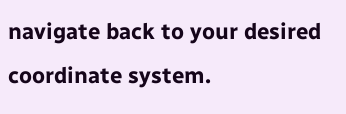navigate back to your desired coordinate system.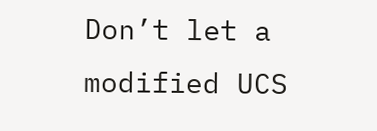Don’t let a modified UCS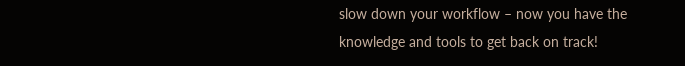slow down your workflow – now you have the knowledge and tools to get back on track!